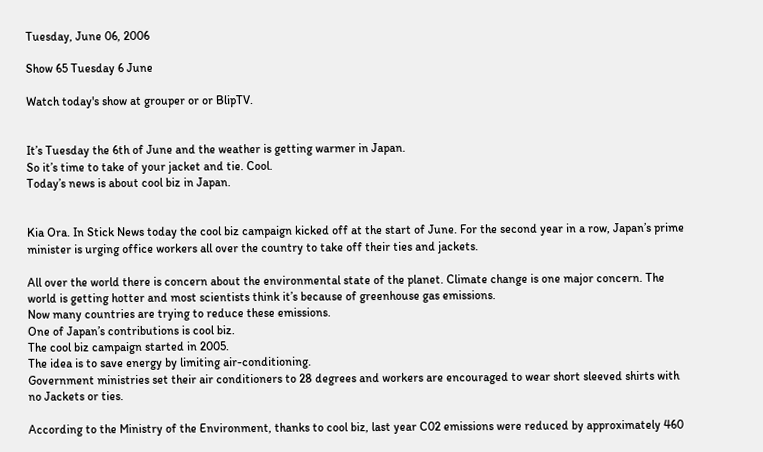Tuesday, June 06, 2006

Show 65 Tuesday 6 June

Watch today's show at grouper or or BlipTV.


It’s Tuesday the 6th of June and the weather is getting warmer in Japan.
So it’s time to take of your jacket and tie. Cool.
Today’s news is about cool biz in Japan.


Kia Ora. In Stick News today the cool biz campaign kicked off at the start of June. For the second year in a row, Japan’s prime minister is urging office workers all over the country to take off their ties and jackets.

All over the world there is concern about the environmental state of the planet. Climate change is one major concern. The world is getting hotter and most scientists think it’s because of greenhouse gas emissions.
Now many countries are trying to reduce these emissions.
One of Japan’s contributions is cool biz.
The cool biz campaign started in 2005.
The idea is to save energy by limiting air-conditioning.
Government ministries set their air conditioners to 28 degrees and workers are encouraged to wear short sleeved shirts with no Jackets or ties.

According to the Ministry of the Environment, thanks to cool biz, last year C02 emissions were reduced by approximately 460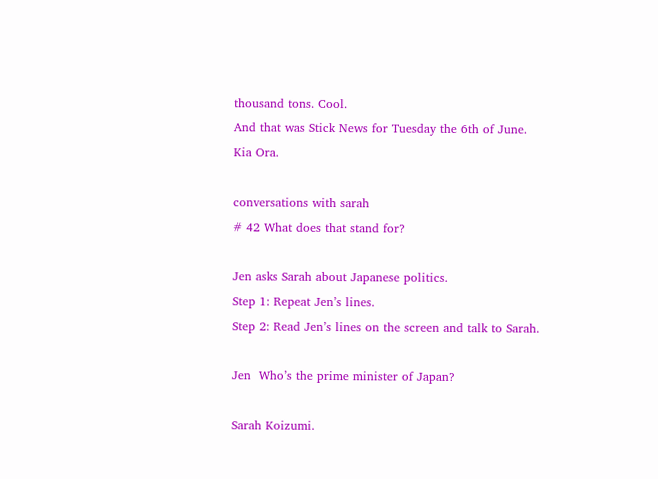thousand tons. Cool.
And that was Stick News for Tuesday the 6th of June.
Kia Ora.

conversations with sarah
# 42 What does that stand for?

Jen asks Sarah about Japanese politics.
Step 1: Repeat Jen’s lines.
Step 2: Read Jen’s lines on the screen and talk to Sarah.

Jen  Who’s the prime minister of Japan?

Sarah Koizumi.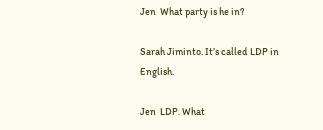Jen  What party is he in?

Sarah Jiminto. It’s called LDP in English.

Jen  LDP. What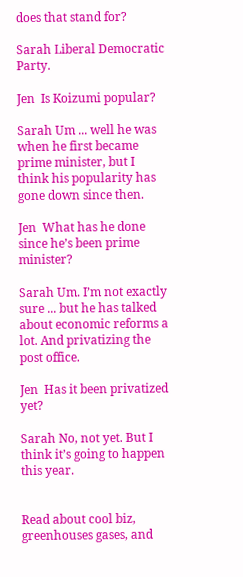does that stand for?

Sarah Liberal Democratic Party.

Jen  Is Koizumi popular?

Sarah Um ... well he was when he first became prime minister, but I think his popularity has gone down since then.

Jen  What has he done since he’s been prime minister?

Sarah Um. I’m not exactly sure ... but he has talked about economic reforms a lot. And privatizing the post office.

Jen  Has it been privatized yet?

Sarah No, not yet. But I think it’s going to happen this year.


Read about cool biz, greenhouses gases, and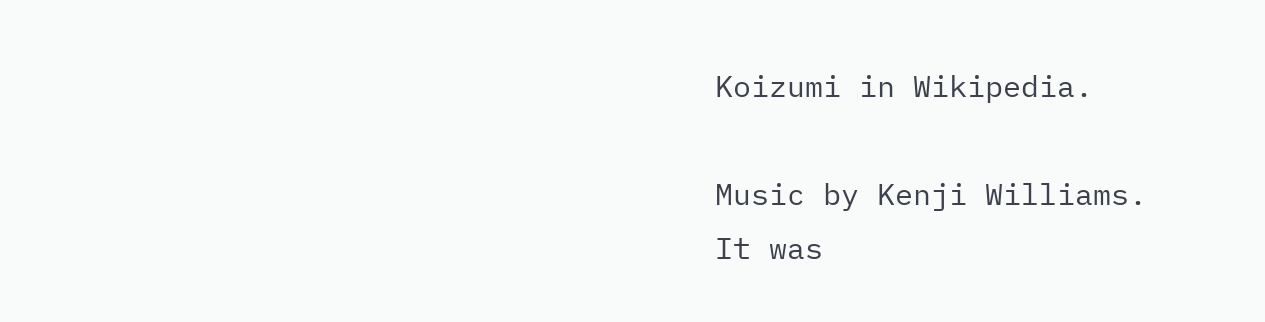Koizumi in Wikipedia.

Music by Kenji Williams.
It was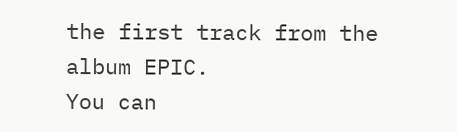the first track from the album EPIC.
You can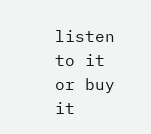listen to it or buy it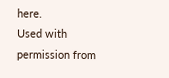here.
Used with permission from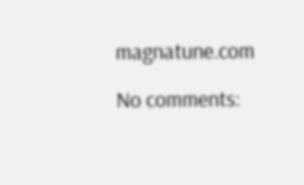magnatune.com

No comments: